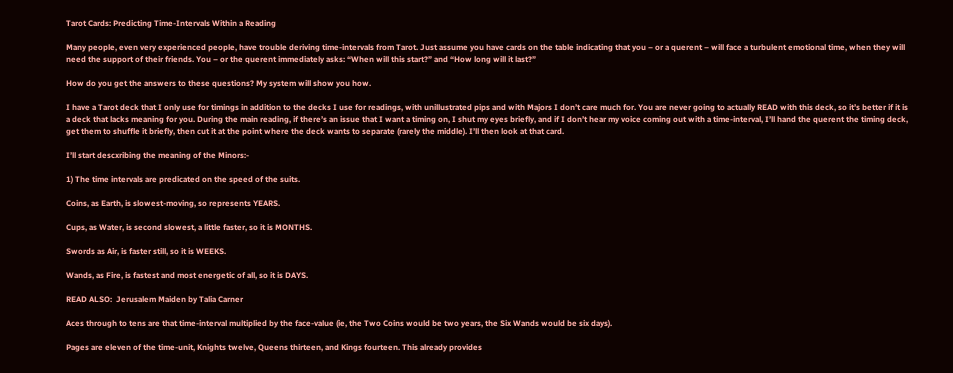Tarot Cards: Predicting Time-Intervals Within a Reading

Many people, even very experienced people, have trouble deriving time-intervals from Tarot. Just assume you have cards on the table indicating that you – or a querent – will face a turbulent emotional time, when they will need the support of their friends. You – or the querent immediately asks: “When will this start?” and “How long will it last?”

How do you get the answers to these questions? My system will show you how.

I have a Tarot deck that I only use for timings in addition to the decks I use for readings, with unillustrated pips and with Majors I don’t care much for. You are never going to actually READ with this deck, so it’s better if it is a deck that lacks meaning for you. During the main reading, if there’s an issue that I want a timing on, I shut my eyes briefly, and if I don’t hear my voice coming out with a time-interval, I’ll hand the querent the timing deck, get them to shuffle it briefly, then cut it at the point where the deck wants to separate (rarely the middle). I’ll then look at that card.

I’ll start descxribing the meaning of the Minors:-

1) The time intervals are predicated on the speed of the suits.

Coins, as Earth, is slowest-moving, so represents YEARS.

Cups, as Water, is second slowest, a little faster, so it is MONTHS.

Swords as Air, is faster still, so it is WEEKS.

Wands, as Fire, is fastest and most energetic of all, so it is DAYS.

READ ALSO:  Jerusalem Maiden by Talia Carner

Aces through to tens are that time-interval multiplied by the face-value (ie, the Two Coins would be two years, the Six Wands would be six days).

Pages are eleven of the time-unit, Knights twelve, Queens thirteen, and Kings fourteen. This already provides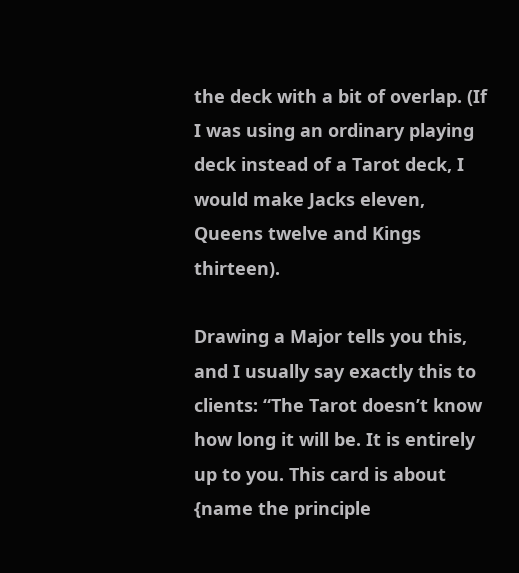the deck with a bit of overlap. (If I was using an ordinary playing deck instead of a Tarot deck, I would make Jacks eleven, Queens twelve and Kings thirteen).

Drawing a Major tells you this, and I usually say exactly this to clients: “The Tarot doesn’t know how long it will be. It is entirely up to you. This card is about {name the principle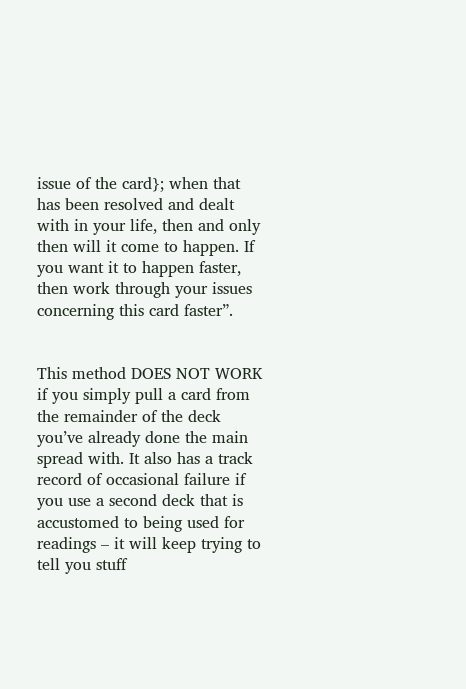issue of the card}; when that has been resolved and dealt with in your life, then and only then will it come to happen. If you want it to happen faster, then work through your issues concerning this card faster”.


This method DOES NOT WORK if you simply pull a card from the remainder of the deck you’ve already done the main spread with. It also has a track record of occasional failure if you use a second deck that is accustomed to being used for readings – it will keep trying to tell you stuff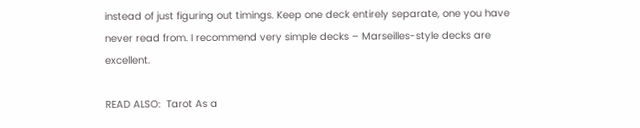instead of just figuring out timings. Keep one deck entirely separate, one you have never read from. I recommend very simple decks – Marseilles-style decks are excellent.

READ ALSO:  Tarot As a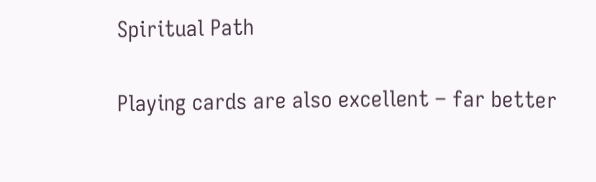Spiritual Path

Playing cards are also excellent – far better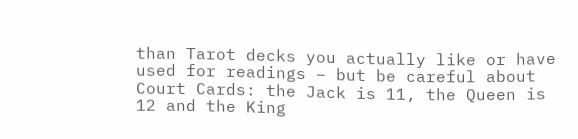than Tarot decks you actually like or have used for readings – but be careful about Court Cards: the Jack is 11, the Queen is 12 and the King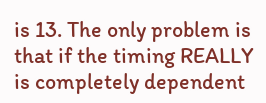is 13. The only problem is that if the timing REALLY is completely dependent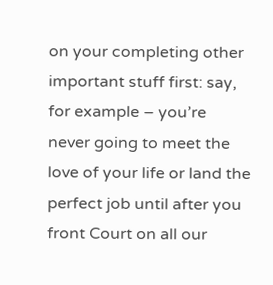on your completing other important stuff first: say, for example – you’re never going to meet the love of your life or land the perfect job until after you front Court on all our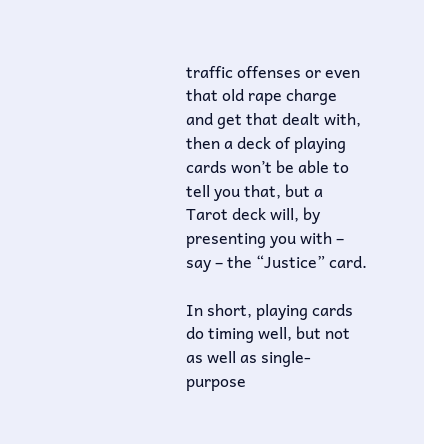traffic offenses or even that old rape charge and get that dealt with, then a deck of playing cards won’t be able to tell you that, but a Tarot deck will, by presenting you with – say – the “Justice” card.

In short, playing cards do timing well, but not as well as single-purpose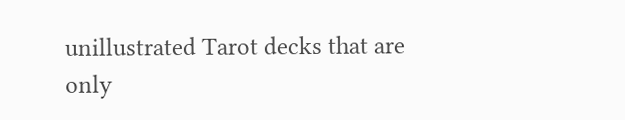unillustrated Tarot decks that are only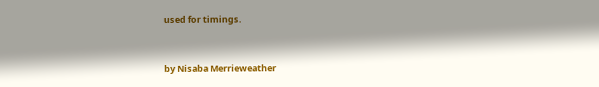used for timings.


by Nisaba Merrieweather